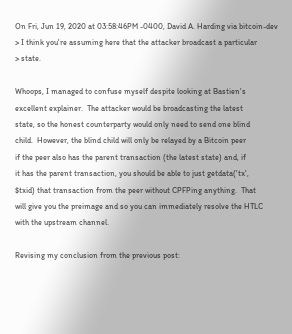On Fri, Jun 19, 2020 at 03:58:46PM -0400, David A. Harding via bitcoin-dev
> I think you're assuming here that the attacker broadcast a particular
> state.

Whoops, I managed to confuse myself despite looking at Bastien's
excellent explainer.  The attacker would be broadcasting the latest
state, so the honest counterparty would only need to send one blind
child.  However, the blind child will only be relayed by a Bitcoin peer
if the peer also has the parent transaction (the latest state) and, if
it has the parent transaction, you should be able to just getdata('tx',
$txid) that transaction from the peer without CPFPing anything.  That
will give you the preimage and so you can immediately resolve the HTLC
with the upstream channel.

Revising my conclusion from the previous post: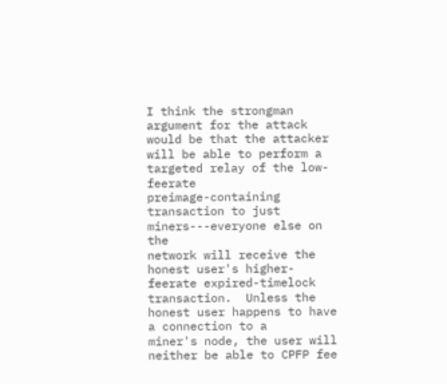I think the strongman argument for the attack would be that the attacker
will be able to perform a targeted relay of the low-feerate
preimage-containing transaction to just miners---everyone else on the
network will receive the honest user's higher-feerate expired-timelock
transaction.  Unless the honest user happens to have a connection to a
miner's node, the user will neither be able to CPFP fee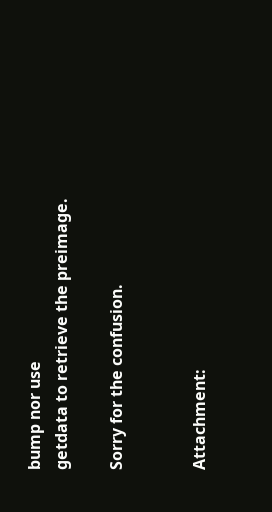bump nor use
getdata to retrieve the preimage.

Sorry for the confusion.


Attachment: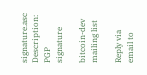signature.asc
Description: PGP signature

bitcoin-dev mailing list

Reply via email to